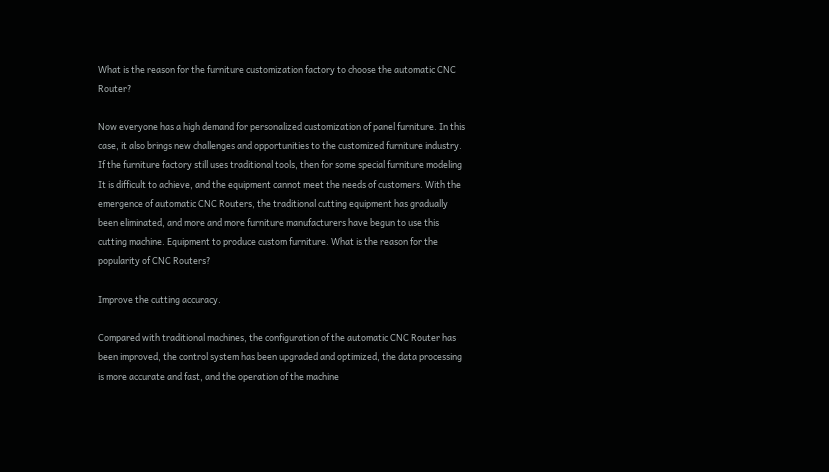What is the reason for the furniture customization factory to choose the automatic CNC Router?

Now everyone has a high demand for personalized customization of panel furniture. In this case, it also brings new challenges and opportunities to the customized furniture industry. If the furniture factory still uses traditional tools, then for some special furniture modeling It is difficult to achieve, and the equipment cannot meet the needs of customers. With the emergence of automatic CNC Routers, the traditional cutting equipment has gradually been eliminated, and more and more furniture manufacturers have begun to use this cutting machine. Equipment to produce custom furniture. What is the reason for the popularity of CNC Routers?

Improve the cutting accuracy.

Compared with traditional machines, the configuration of the automatic CNC Router has been improved, the control system has been upgraded and optimized, the data processing is more accurate and fast, and the operation of the machine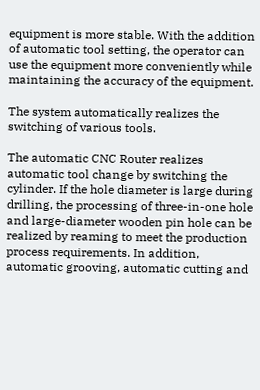equipment is more stable. With the addition of automatic tool setting, the operator can use the equipment more conveniently while maintaining the accuracy of the equipment.

The system automatically realizes the switching of various tools.

The automatic CNC Router realizes automatic tool change by switching the cylinder. If the hole diameter is large during drilling, the processing of three-in-one hole and large-diameter wooden pin hole can be realized by reaming to meet the production process requirements. In addition, automatic grooving, automatic cutting and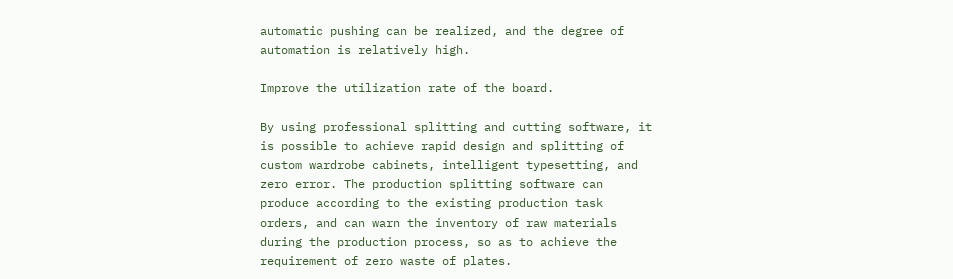automatic pushing can be realized, and the degree of automation is relatively high.

Improve the utilization rate of the board.

By using professional splitting and cutting software, it is possible to achieve rapid design and splitting of custom wardrobe cabinets, intelligent typesetting, and zero error. The production splitting software can produce according to the existing production task orders, and can warn the inventory of raw materials during the production process, so as to achieve the requirement of zero waste of plates.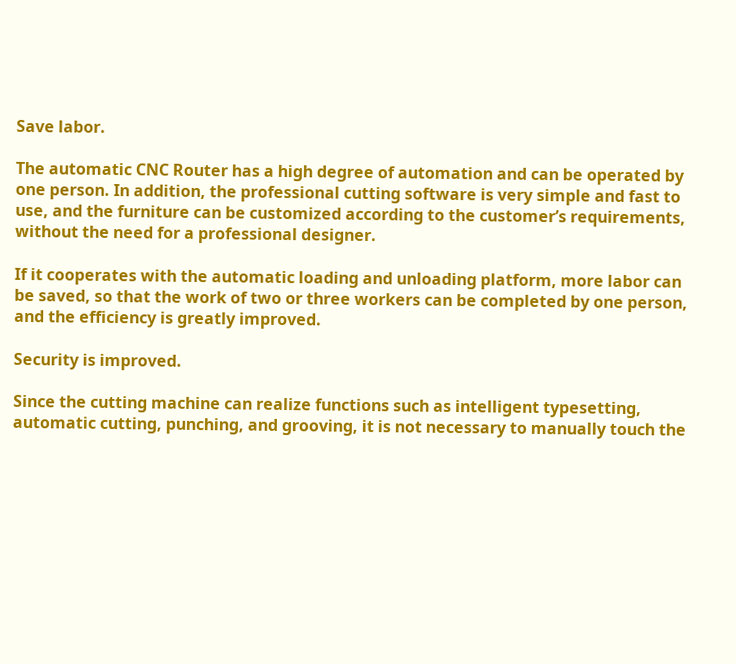Save labor.

The automatic CNC Router has a high degree of automation and can be operated by one person. In addition, the professional cutting software is very simple and fast to use, and the furniture can be customized according to the customer’s requirements, without the need for a professional designer.

If it cooperates with the automatic loading and unloading platform, more labor can be saved, so that the work of two or three workers can be completed by one person, and the efficiency is greatly improved.

Security is improved.

Since the cutting machine can realize functions such as intelligent typesetting, automatic cutting, punching, and grooving, it is not necessary to manually touch the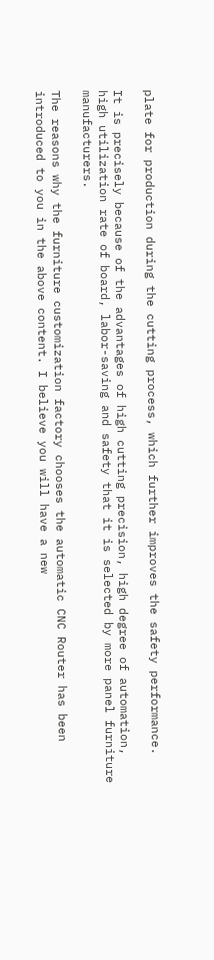plate for production during the cutting process, which further improves the safety performance.

It is precisely because of the advantages of high cutting precision, high degree of automation, high utilization rate of board, labor-saving and safety that it is selected by more panel furniture manufacturers.

The reasons why the furniture customization factory chooses the automatic CNC Router has been introduced to you in the above content. I believe you will have a new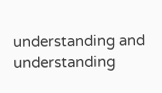understanding and understanding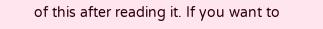of this after reading it. If you want to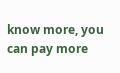know more, you can pay more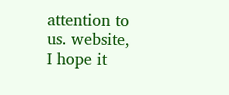attention to us. website, I hope it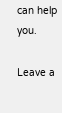can help you.

Leave a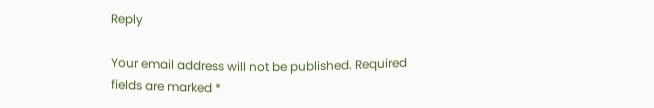Reply

Your email address will not be published. Required fields are marked *